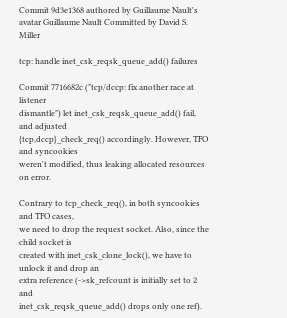Commit 9d3e1368 authored by Guillaume Nault's avatar Guillaume Nault Committed by David S. Miller

tcp: handle inet_csk_reqsk_queue_add() failures

Commit 7716682c ("tcp/dccp: fix another race at listener
dismantle") let inet_csk_reqsk_queue_add() fail, and adjusted
{tcp,dccp}_check_req() accordingly. However, TFO and syncookies
weren't modified, thus leaking allocated resources on error.

Contrary to tcp_check_req(), in both syncookies and TFO cases,
we need to drop the request socket. Also, since the child socket is
created with inet_csk_clone_lock(), we have to unlock it and drop an
extra reference (->sk_refcount is initially set to 2 and
inet_csk_reqsk_queue_add() drops only one ref).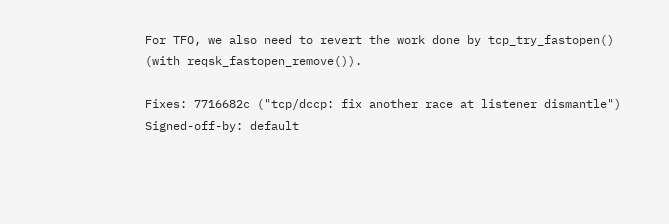For TFO, we also need to revert the work done by tcp_try_fastopen()
(with reqsk_fastopen_remove()).

Fixes: 7716682c ("tcp/dccp: fix another race at listener dismantle")
Signed-off-by: default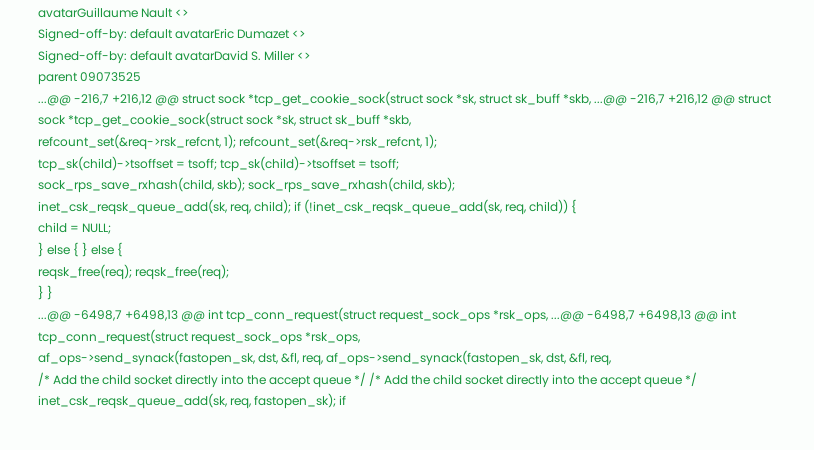avatarGuillaume Nault <>
Signed-off-by: default avatarEric Dumazet <>
Signed-off-by: default avatarDavid S. Miller <>
parent 09073525
...@@ -216,7 +216,12 @@ struct sock *tcp_get_cookie_sock(struct sock *sk, struct sk_buff *skb, ...@@ -216,7 +216,12 @@ struct sock *tcp_get_cookie_sock(struct sock *sk, struct sk_buff *skb,
refcount_set(&req->rsk_refcnt, 1); refcount_set(&req->rsk_refcnt, 1);
tcp_sk(child)->tsoffset = tsoff; tcp_sk(child)->tsoffset = tsoff;
sock_rps_save_rxhash(child, skb); sock_rps_save_rxhash(child, skb);
inet_csk_reqsk_queue_add(sk, req, child); if (!inet_csk_reqsk_queue_add(sk, req, child)) {
child = NULL;
} else { } else {
reqsk_free(req); reqsk_free(req);
} }
...@@ -6498,7 +6498,13 @@ int tcp_conn_request(struct request_sock_ops *rsk_ops, ...@@ -6498,7 +6498,13 @@ int tcp_conn_request(struct request_sock_ops *rsk_ops,
af_ops->send_synack(fastopen_sk, dst, &fl, req, af_ops->send_synack(fastopen_sk, dst, &fl, req,
/* Add the child socket directly into the accept queue */ /* Add the child socket directly into the accept queue */
inet_csk_reqsk_queue_add(sk, req, fastopen_sk); if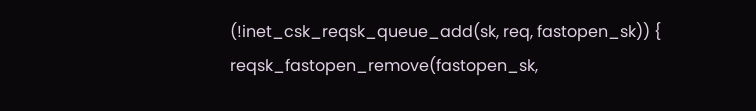(!inet_csk_reqsk_queue_add(sk, req, fastopen_sk)) {
reqsk_fastopen_remove(fastopen_sk,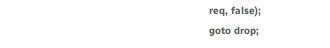req, false);
goto drop;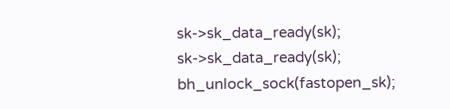sk->sk_data_ready(sk); sk->sk_data_ready(sk);
bh_unlock_sock(fastopen_sk);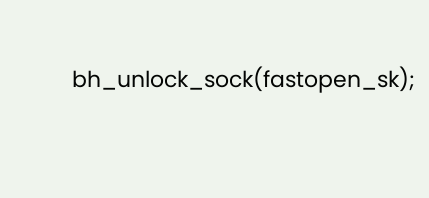bh_unlock_sock(fastopen_sk);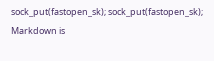sock_put(fastopen_sk); sock_put(fastopen_sk);
Markdown is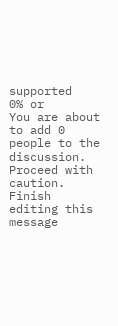supported
0% or
You are about to add 0 people to the discussion. Proceed with caution.
Finish editing this message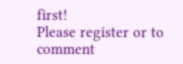first!
Please register or to comment